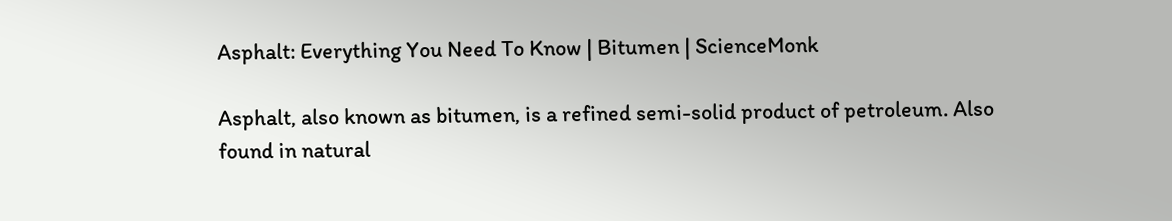Asphalt: Everything You Need To Know | Bitumen | ScienceMonk

Asphalt, also known as bitumen, is a refined semi-solid product of petroleum. Also found in natural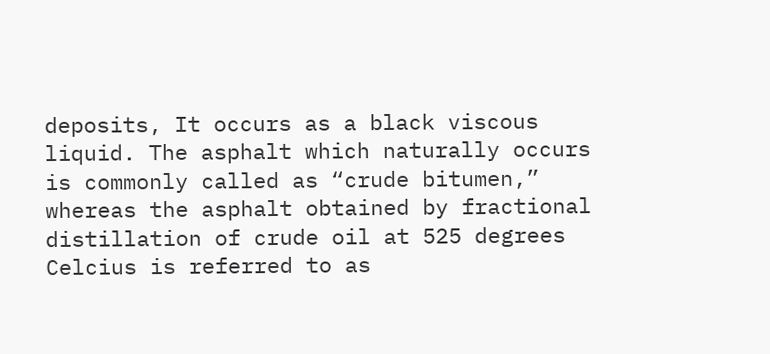deposits, It occurs as a black viscous liquid. The asphalt which naturally occurs is commonly called as “crude bitumen,” whereas the asphalt obtained by fractional distillation of crude oil at 525 degrees Celcius is referred to as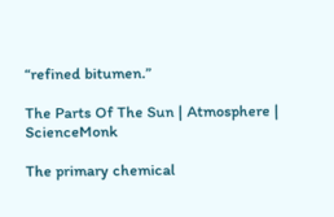“refined bitumen.”

The Parts Of The Sun | Atmosphere | ScienceMonk

The primary chemical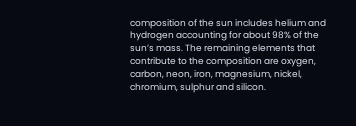composition of the sun includes helium and hydrogen accounting for about 98% of the sun’s mass. The remaining elements that contribute to the composition are oxygen, carbon, neon, iron, magnesium, nickel, chromium, sulphur and silicon.